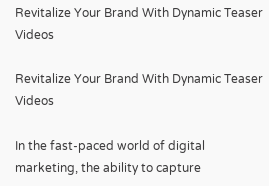Revitalize Your Brand With Dynamic Teaser Videos

Revitalize Your Brand With Dynamic Teaser Videos

In the fast-paced world of digital marketing, the ability to capture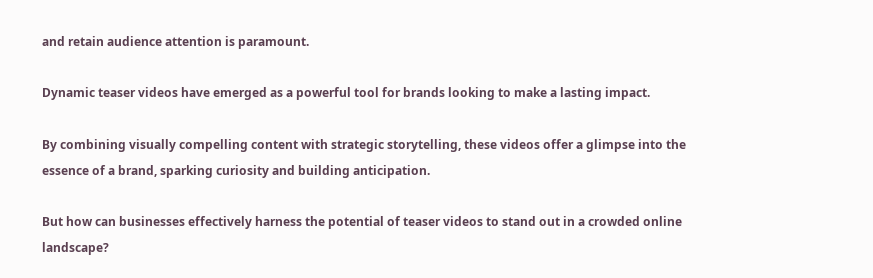and retain audience attention is paramount.

Dynamic teaser videos have emerged as a powerful tool for brands looking to make a lasting impact.

By combining visually compelling content with strategic storytelling, these videos offer a glimpse into the essence of a brand, sparking curiosity and building anticipation.

But how can businesses effectively harness the potential of teaser videos to stand out in a crowded online landscape?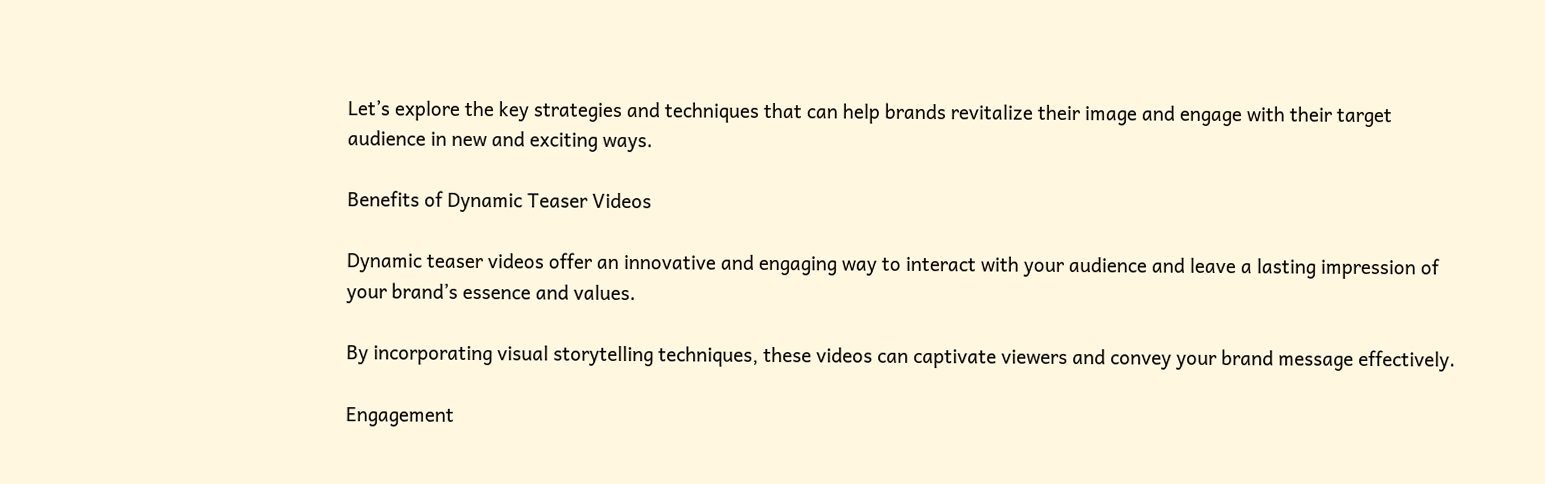Let’s explore the key strategies and techniques that can help brands revitalize their image and engage with their target audience in new and exciting ways.

Benefits of Dynamic Teaser Videos

Dynamic teaser videos offer an innovative and engaging way to interact with your audience and leave a lasting impression of your brand’s essence and values.

By incorporating visual storytelling techniques, these videos can captivate viewers and convey your brand message effectively.

Engagement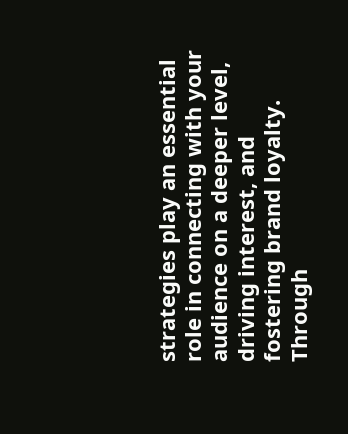strategies play an essential role in connecting with your audience on a deeper level, driving interest, and fostering brand loyalty. Through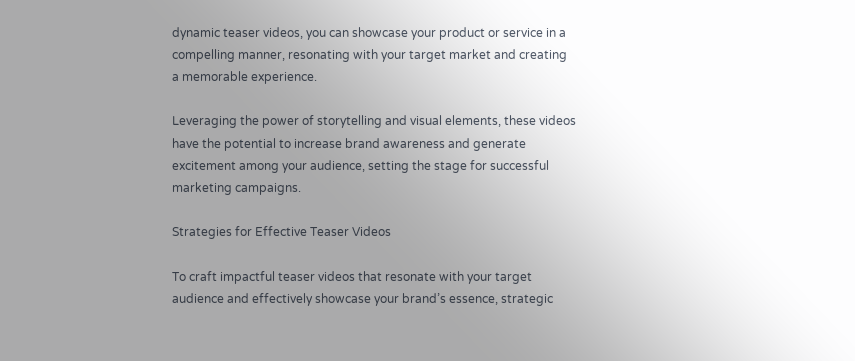dynamic teaser videos, you can showcase your product or service in a compelling manner, resonating with your target market and creating a memorable experience.

Leveraging the power of storytelling and visual elements, these videos have the potential to increase brand awareness and generate excitement among your audience, setting the stage for successful marketing campaigns.

Strategies for Effective Teaser Videos

To craft impactful teaser videos that resonate with your target audience and effectively showcase your brand’s essence, strategic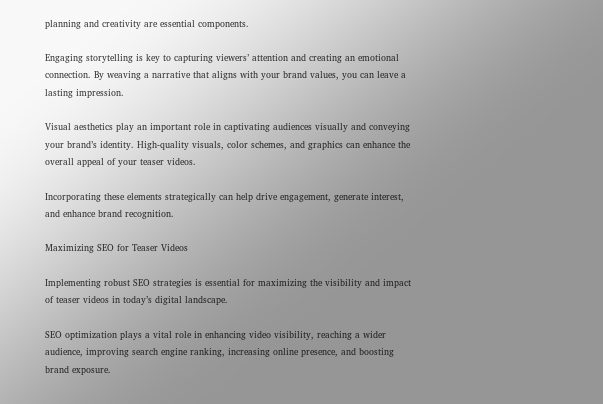planning and creativity are essential components.

Engaging storytelling is key to capturing viewers’ attention and creating an emotional connection. By weaving a narrative that aligns with your brand values, you can leave a lasting impression.

Visual aesthetics play an important role in captivating audiences visually and conveying your brand’s identity. High-quality visuals, color schemes, and graphics can enhance the overall appeal of your teaser videos.

Incorporating these elements strategically can help drive engagement, generate interest, and enhance brand recognition.

Maximizing SEO for Teaser Videos

Implementing robust SEO strategies is essential for maximizing the visibility and impact of teaser videos in today’s digital landscape.

SEO optimization plays a vital role in enhancing video visibility, reaching a wider audience, improving search engine ranking, increasing online presence, and boosting brand exposure.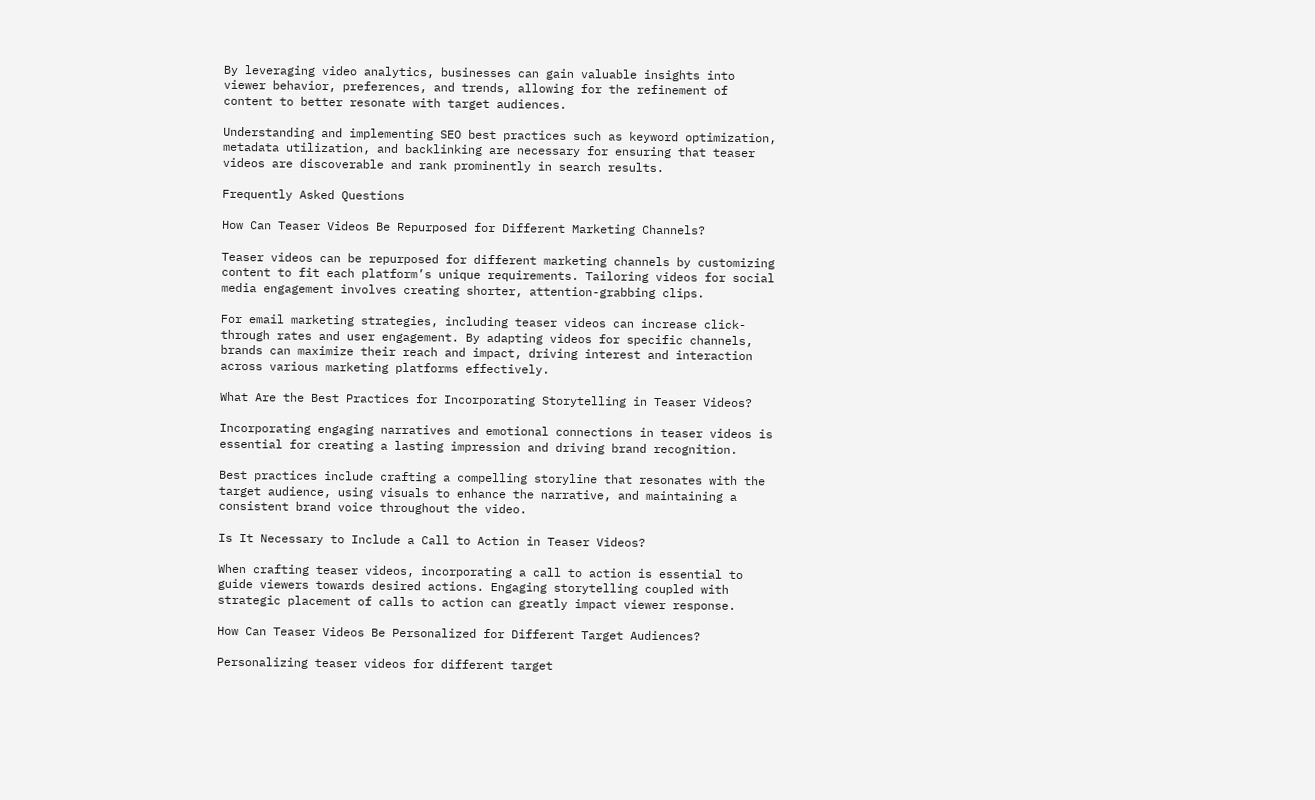By leveraging video analytics, businesses can gain valuable insights into viewer behavior, preferences, and trends, allowing for the refinement of content to better resonate with target audiences.

Understanding and implementing SEO best practices such as keyword optimization, metadata utilization, and backlinking are necessary for ensuring that teaser videos are discoverable and rank prominently in search results.

Frequently Asked Questions

How Can Teaser Videos Be Repurposed for Different Marketing Channels?

Teaser videos can be repurposed for different marketing channels by customizing content to fit each platform’s unique requirements. Tailoring videos for social media engagement involves creating shorter, attention-grabbing clips.

For email marketing strategies, including teaser videos can increase click-through rates and user engagement. By adapting videos for specific channels, brands can maximize their reach and impact, driving interest and interaction across various marketing platforms effectively.

What Are the Best Practices for Incorporating Storytelling in Teaser Videos?

Incorporating engaging narratives and emotional connections in teaser videos is essential for creating a lasting impression and driving brand recognition.

Best practices include crafting a compelling storyline that resonates with the target audience, using visuals to enhance the narrative, and maintaining a consistent brand voice throughout the video.

Is It Necessary to Include a Call to Action in Teaser Videos?

When crafting teaser videos, incorporating a call to action is essential to guide viewers towards desired actions. Engaging storytelling coupled with strategic placement of calls to action can greatly impact viewer response.

How Can Teaser Videos Be Personalized for Different Target Audiences?

Personalizing teaser videos for different target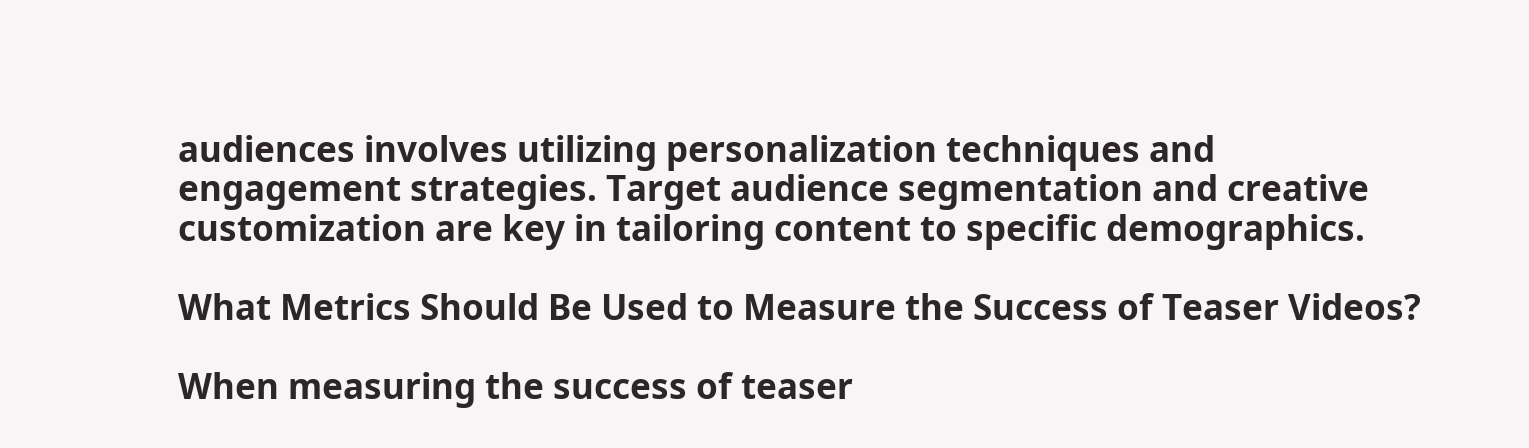audiences involves utilizing personalization techniques and engagement strategies. Target audience segmentation and creative customization are key in tailoring content to specific demographics.

What Metrics Should Be Used to Measure the Success of Teaser Videos?

When measuring the success of teaser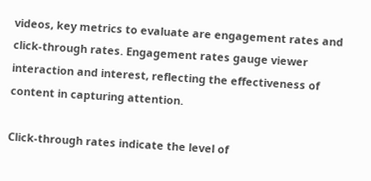videos, key metrics to evaluate are engagement rates and click-through rates. Engagement rates gauge viewer interaction and interest, reflecting the effectiveness of content in capturing attention.

Click-through rates indicate the level of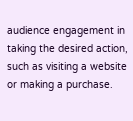audience engagement in taking the desired action, such as visiting a website or making a purchase.